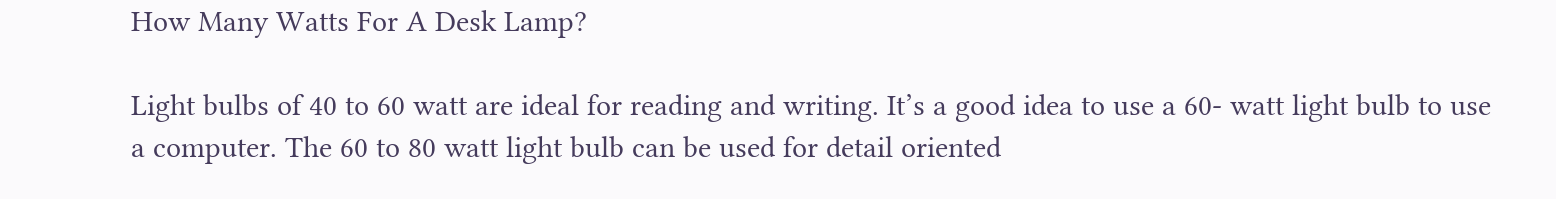How Many Watts For A Desk Lamp?

Light bulbs of 40 to 60 watt are ideal for reading and writing. It’s a good idea to use a 60- watt light bulb to use a computer. The 60 to 80 watt light bulb can be used for detail oriented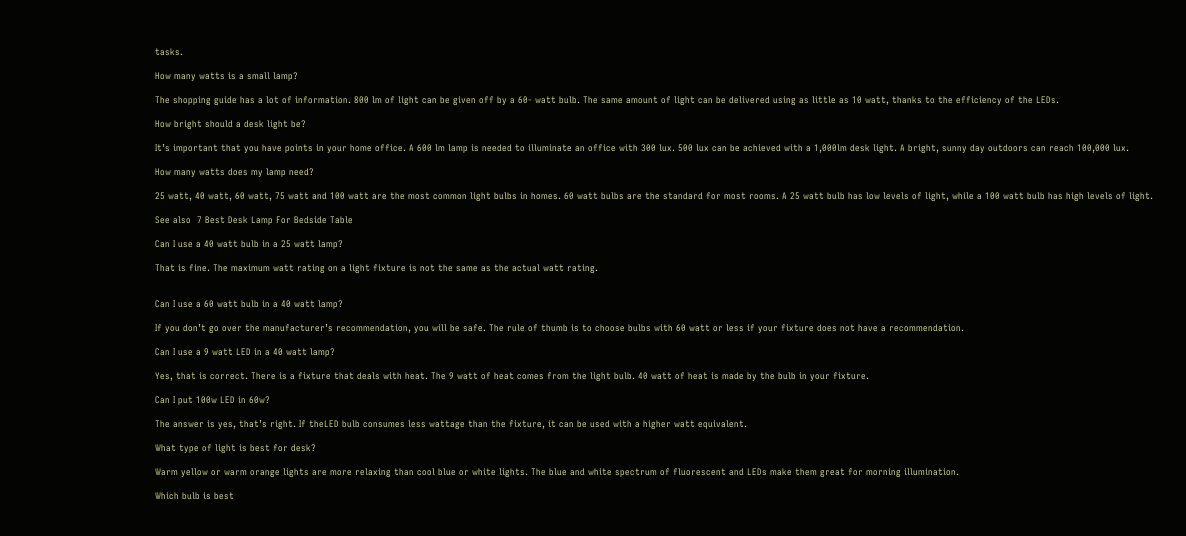tasks.

How many watts is a small lamp?

The shopping guide has a lot of information. 800 lm of light can be given off by a 60- watt bulb. The same amount of light can be delivered using as little as 10 watt, thanks to the efficiency of the LEDs.

How bright should a desk light be?

It’s important that you have points in your home office. A 600 lm lamp is needed to illuminate an office with 300 lux. 500 lux can be achieved with a 1,000lm desk light. A bright, sunny day outdoors can reach 100,000 lux.

How many watts does my lamp need?

25 watt, 40 watt, 60 watt, 75 watt and 100 watt are the most common light bulbs in homes. 60 watt bulbs are the standard for most rooms. A 25 watt bulb has low levels of light, while a 100 watt bulb has high levels of light.

See also  7 Best Desk Lamp For Bedside Table

Can I use a 40 watt bulb in a 25 watt lamp?

That is fine. The maximum watt rating on a light fixture is not the same as the actual watt rating.


Can I use a 60 watt bulb in a 40 watt lamp?

If you don’t go over the manufacturer’s recommendation, you will be safe. The rule of thumb is to choose bulbs with 60 watt or less if your fixture does not have a recommendation.

Can I use a 9 watt LED in a 40 watt lamp?

Yes, that is correct. There is a fixture that deals with heat. The 9 watt of heat comes from the light bulb. 40 watt of heat is made by the bulb in your fixture.

Can I put 100w LED in 60w?

The answer is yes, that’s right. If theLED bulb consumes less wattage than the fixture, it can be used with a higher watt equivalent.

What type of light is best for desk?

Warm yellow or warm orange lights are more relaxing than cool blue or white lights. The blue and white spectrum of fluorescent and LEDs make them great for morning illumination.

Which bulb is best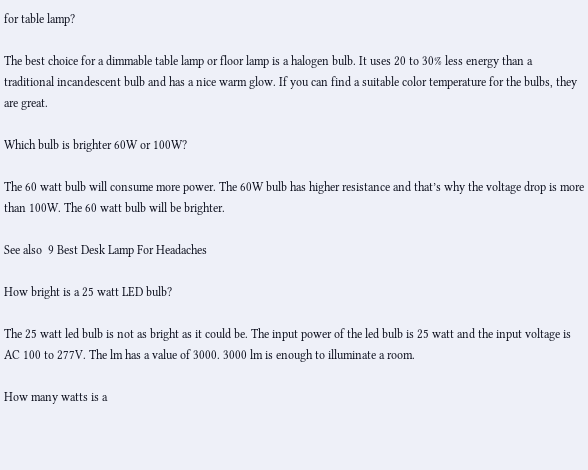for table lamp?

The best choice for a dimmable table lamp or floor lamp is a halogen bulb. It uses 20 to 30% less energy than a traditional incandescent bulb and has a nice warm glow. If you can find a suitable color temperature for the bulbs, they are great.

Which bulb is brighter 60W or 100W?

The 60 watt bulb will consume more power. The 60W bulb has higher resistance and that’s why the voltage drop is more than 100W. The 60 watt bulb will be brighter.

See also  9 Best Desk Lamp For Headaches

How bright is a 25 watt LED bulb?

The 25 watt led bulb is not as bright as it could be. The input power of the led bulb is 25 watt and the input voltage is AC 100 to 277V. The lm has a value of 3000. 3000 lm is enough to illuminate a room.

How many watts is a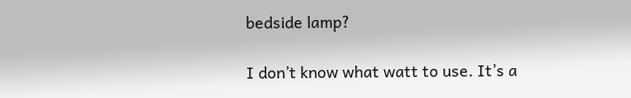bedside lamp?

I don’t know what watt to use. It’s a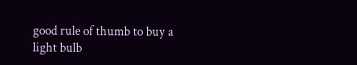good rule of thumb to buy a light bulb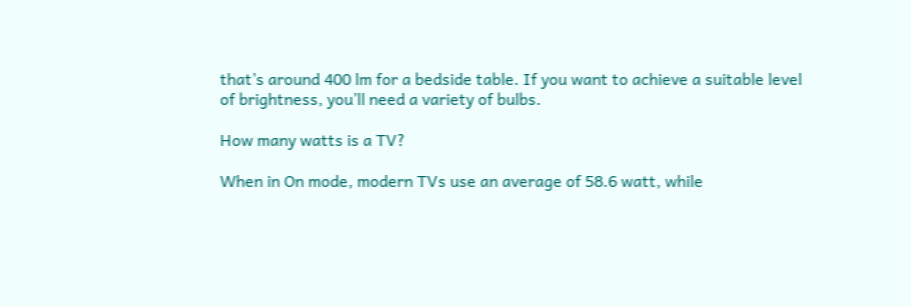that’s around 400 lm for a bedside table. If you want to achieve a suitable level of brightness, you’ll need a variety of bulbs.

How many watts is a TV?

When in On mode, modern TVs use an average of 58.6 watt, while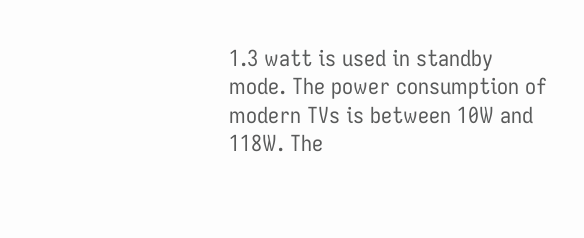1.3 watt is used in standby mode. The power consumption of modern TVs is between 10W and 118W. The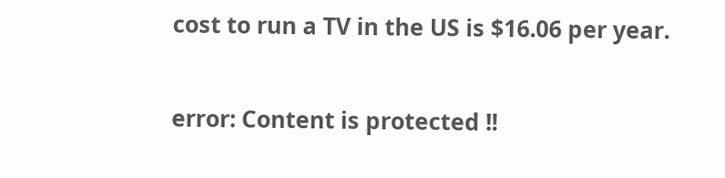cost to run a TV in the US is $16.06 per year.

error: Content is protected !!